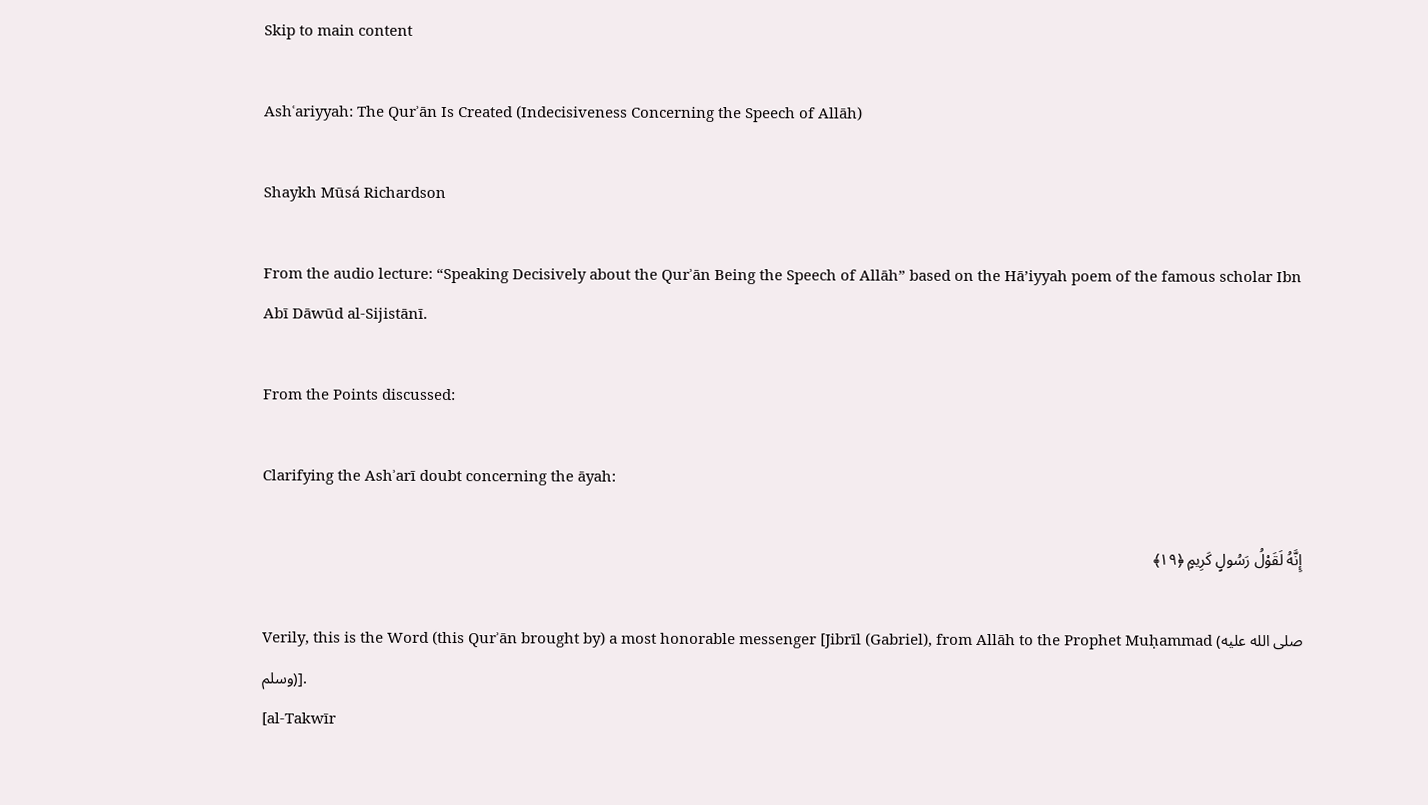Skip to main content

Ashʿariyyah: The Qurʾān Is Created (Indecisiveness Concerning the Speech of Allāh)

Shaykh Mūsá Richardson

From the audio lecture: “Speaking Decisively about the Qurʾān Being the Speech of Allāh” based on the Hā’iyyah poem of the famous scholar Ibn Abī Dāwūd al-Sijistānī.

From the Points discussed:

Clarifying the Ashʾarī doubt concerning the āyah:

إِنَّهُ لَقَوْلُ رَسُولٍ كَرِيمٍ ﴿١٩﴾

Verily, this is the Word (this Qurʾān brought by) a most honorable messenger [Jibrīl (Gabriel), from Allāh to the Prophet Muḥammad (صلى الله عليه وسلم)].
[al-Takwīr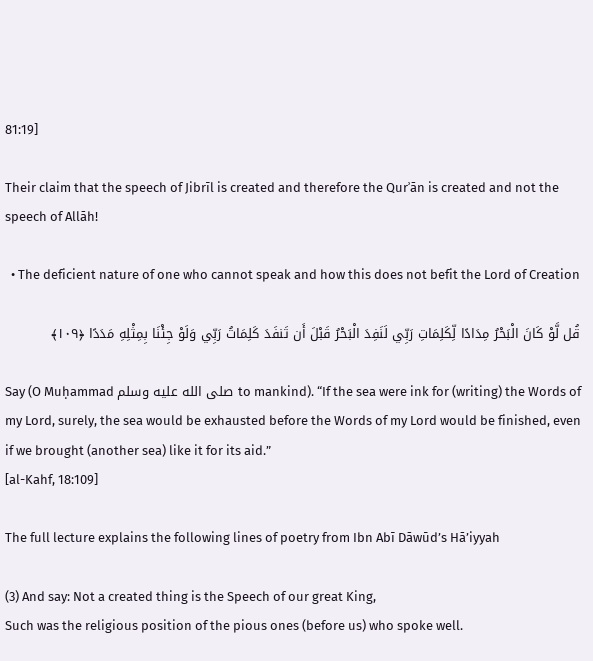81:19]

Their claim that the speech of Jibrīl is created and therefore the Qurʾān is created and not the speech of Allāh!

  • The deficient nature of one who cannot speak and how this does not befit the Lord of Creation

قُل لَّوْ كَانَ الْبَحْرُ مِدَادًا لِّكَلِمَاتِ رَبِّي لَنَفِدَ الْبَحْرُ قَبْلَ أَن تَنفَدَ كَلِمَاتُ رَبِّي وَلَوْ جِئْنَا بِمِثْلِهِ مَدَدًا ﴿١٠٩﴾

Say (O Muḥammad صلى الله عليه وسلم to mankind). “If the sea were ink for (writing) the Words of my Lord, surely, the sea would be exhausted before the Words of my Lord would be finished, even if we brought (another sea) like it for its aid.”
[al-Kahf, 18:109]

The full lecture explains the following lines of poetry from Ibn Abī Dāwūd’s Hā’iyyah

(3) And say: Not a created thing is the Speech of our great King,
Such was the religious position of the pious ones (before us) who spoke well.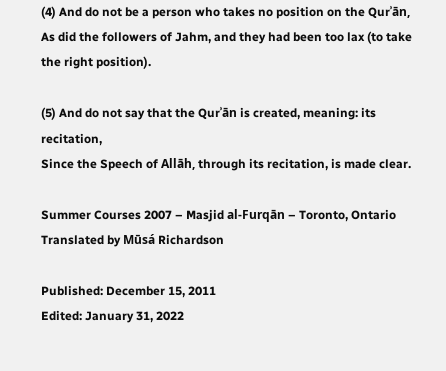(4) And do not be a person who takes no position on the Qurʾān,
As did the followers of Jahm, and they had been too lax (to take the right position).

(5) And do not say that the Qurʾān is created, meaning: its recitation,
Since the Speech of Allāh, through its recitation, is made clear.

Summer Courses 2007 – Masjid al-Furqān – Toronto, Ontario
Translated by Mūsá Richardson

Published: December 15, 2011
Edited: January 31, 2022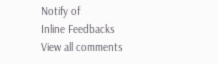Notify of
Inline Feedbacks
View all comments